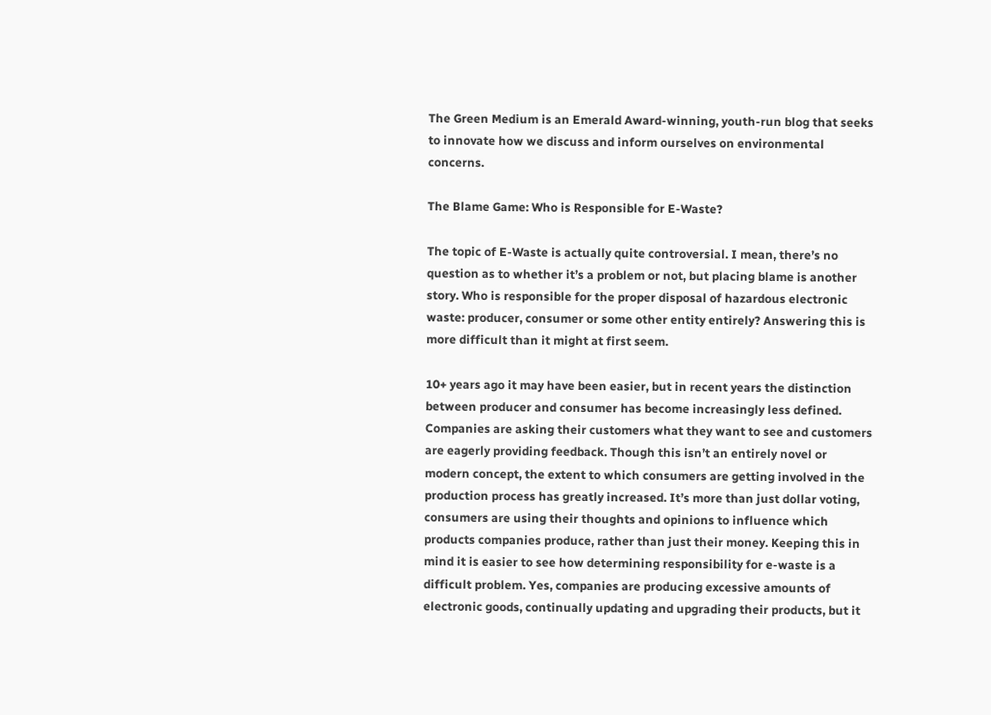The Green Medium is an Emerald Award-winning, youth-run blog that seeks to innovate how we discuss and inform ourselves on environmental concerns.

The Blame Game: Who is Responsible for E-Waste?

The topic of E-Waste is actually quite controversial. I mean, there’s no question as to whether it’s a problem or not, but placing blame is another story. Who is responsible for the proper disposal of hazardous electronic waste: producer, consumer or some other entity entirely? Answering this is more difficult than it might at first seem.

10+ years ago it may have been easier, but in recent years the distinction between producer and consumer has become increasingly less defined. Companies are asking their customers what they want to see and customers are eagerly providing feedback. Though this isn’t an entirely novel or modern concept, the extent to which consumers are getting involved in the production process has greatly increased. It’s more than just dollar voting, consumers are using their thoughts and opinions to influence which products companies produce, rather than just their money. Keeping this in mind it is easier to see how determining responsibility for e-waste is a difficult problem. Yes, companies are producing excessive amounts of electronic goods, continually updating and upgrading their products, but it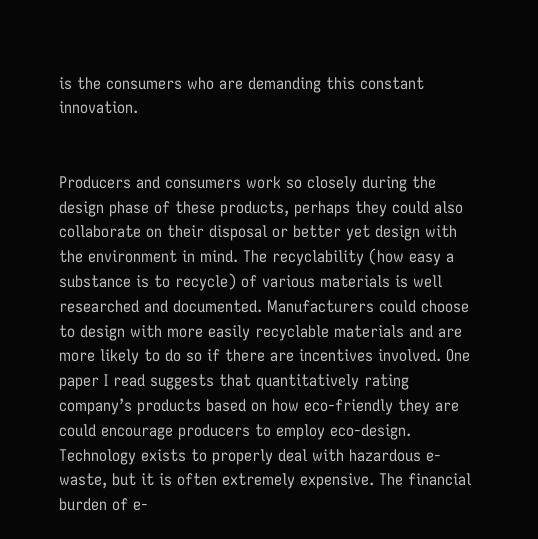is the consumers who are demanding this constant innovation.


Producers and consumers work so closely during the design phase of these products, perhaps they could also collaborate on their disposal or better yet design with the environment in mind. The recyclability (how easy a substance is to recycle) of various materials is well researched and documented. Manufacturers could choose to design with more easily recyclable materials and are more likely to do so if there are incentives involved. One paper I read suggests that quantitatively rating company’s products based on how eco-friendly they are could encourage producers to employ eco-design. Technology exists to properly deal with hazardous e-waste, but it is often extremely expensive. The financial burden of e-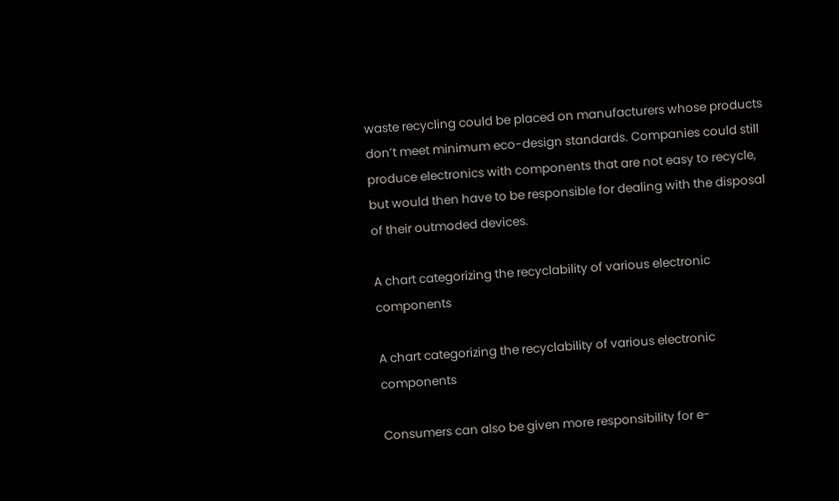waste recycling could be placed on manufacturers whose products don’t meet minimum eco-design standards. Companies could still produce electronics with components that are not easy to recycle, but would then have to be responsible for dealing with the disposal of their outmoded devices.

A chart categorizing the recyclability of various electronic components

A chart categorizing the recyclability of various electronic components

Consumers can also be given more responsibility for e-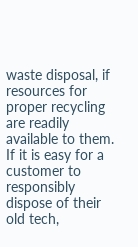waste disposal, if resources for proper recycling are readily available to them. If it is easy for a customer to responsibly dispose of their old tech,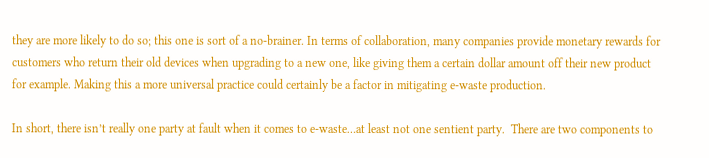they are more likely to do so; this one is sort of a no-brainer. In terms of collaboration, many companies provide monetary rewards for customers who return their old devices when upgrading to a new one, like giving them a certain dollar amount off their new product for example. Making this a more universal practice could certainly be a factor in mitigating e-waste production.

In short, there isn’t really one party at fault when it comes to e-waste…at least not one sentient party.  There are two components to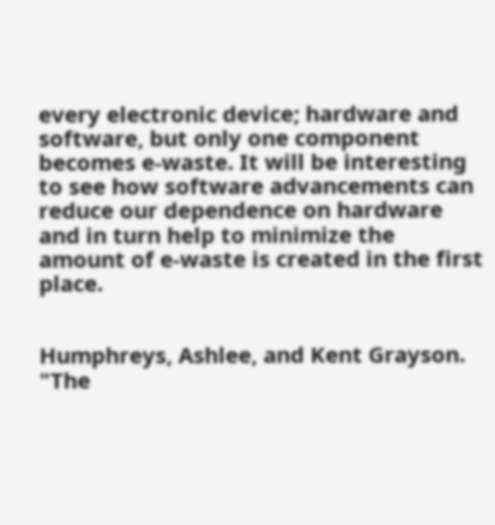every electronic device; hardware and software, but only one component becomes e-waste. It will be interesting to see how software advancements can reduce our dependence on hardware and in turn help to minimize the amount of e-waste is created in the first place.


Humphreys, Ashlee, and Kent Grayson. "The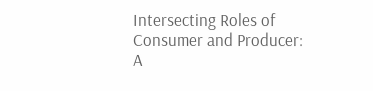Intersecting Roles of Consumer and Producer: A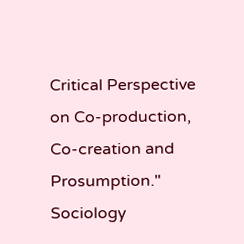Critical Perspective on Co‐production, Co‐creation and Prosumption." Sociology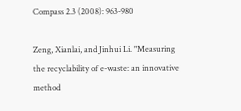Compass 2.3 (2008): 963-980

Zeng, Xianlai, and Jinhui Li. "Measuring the recyclability of e-waste: an innovative method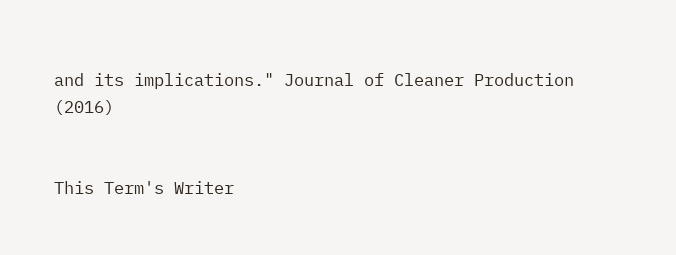and its implications." Journal of Cleaner Production (2016)


This Term's Writer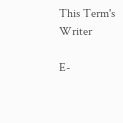This Term's Writer

E-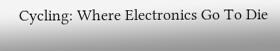Cycling: Where Electronics Go To Die